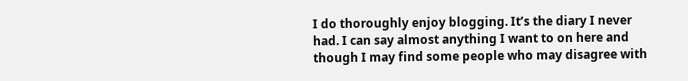I do thoroughly enjoy blogging. It’s the diary I never had. I can say almost anything I want to on here and though I may find some people who may disagree with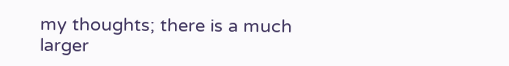my thoughts; there is a much larger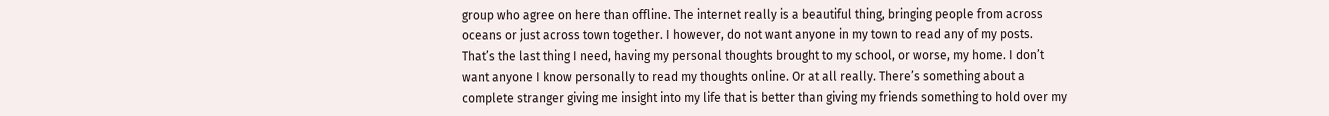group who agree on here than offline. The internet really is a beautiful thing, bringing people from across oceans or just across town together. I however, do not want anyone in my town to read any of my posts. That’s the last thing I need, having my personal thoughts brought to my school, or worse, my home. I don’t want anyone I know personally to read my thoughts online. Or at all really. There’s something about a complete stranger giving me insight into my life that is better than giving my friends something to hold over my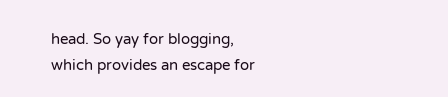head. So yay for blogging, which provides an escape for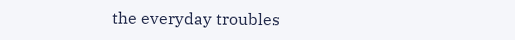the everyday troubles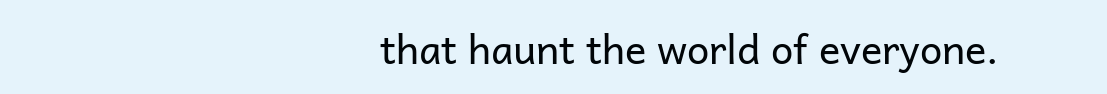that haunt the world of everyone.